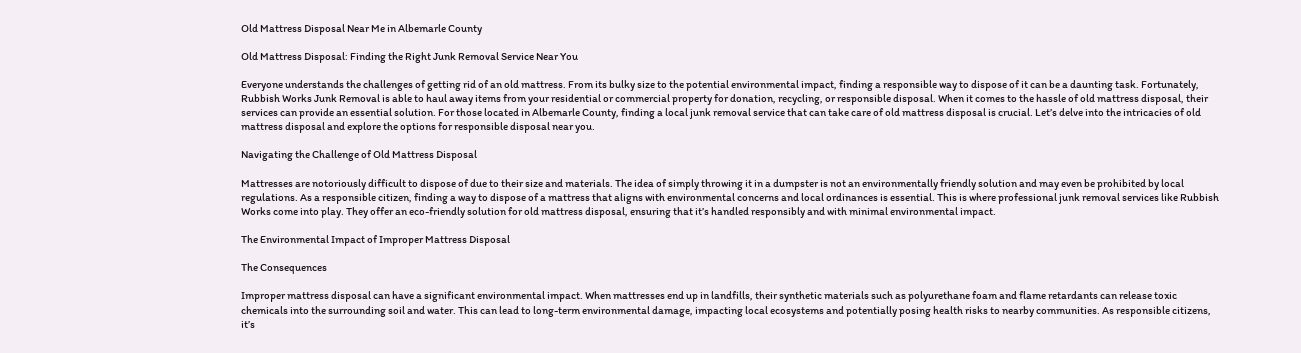Old Mattress Disposal Near Me in Albemarle County

Old Mattress Disposal: Finding the Right Junk Removal Service Near You

Everyone understands the challenges of getting rid of an old mattress. From its bulky size to the potential environmental impact, finding a responsible way to dispose of it can be a daunting task. Fortunately, Rubbish Works Junk Removal is able to haul away items from your residential or commercial property for donation, recycling, or responsible disposal. When it comes to the hassle of old mattress disposal, their services can provide an essential solution. For those located in Albemarle County, finding a local junk removal service that can take care of old mattress disposal is crucial. Let’s delve into the intricacies of old mattress disposal and explore the options for responsible disposal near you.

Navigating the Challenge of Old Mattress Disposal

Mattresses are notoriously difficult to dispose of due to their size and materials. The idea of simply throwing it in a dumpster is not an environmentally friendly solution and may even be prohibited by local regulations. As a responsible citizen, finding a way to dispose of a mattress that aligns with environmental concerns and local ordinances is essential. This is where professional junk removal services like Rubbish Works come into play. They offer an eco-friendly solution for old mattress disposal, ensuring that it’s handled responsibly and with minimal environmental impact.

The Environmental Impact of Improper Mattress Disposal

The Consequences

Improper mattress disposal can have a significant environmental impact. When mattresses end up in landfills, their synthetic materials such as polyurethane foam and flame retardants can release toxic chemicals into the surrounding soil and water. This can lead to long-term environmental damage, impacting local ecosystems and potentially posing health risks to nearby communities. As responsible citizens, it’s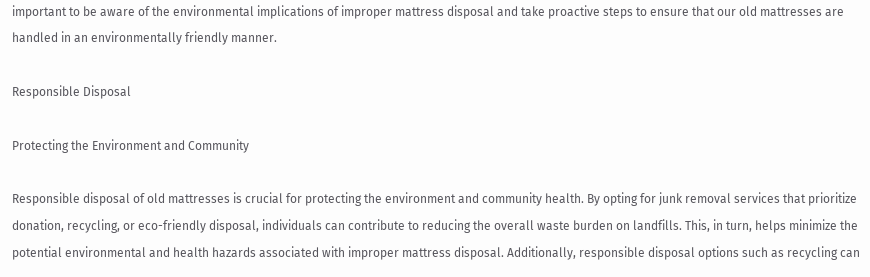important to be aware of the environmental implications of improper mattress disposal and take proactive steps to ensure that our old mattresses are handled in an environmentally friendly manner.

Responsible Disposal

Protecting the Environment and Community

Responsible disposal of old mattresses is crucial for protecting the environment and community health. By opting for junk removal services that prioritize donation, recycling, or eco-friendly disposal, individuals can contribute to reducing the overall waste burden on landfills. This, in turn, helps minimize the potential environmental and health hazards associated with improper mattress disposal. Additionally, responsible disposal options such as recycling can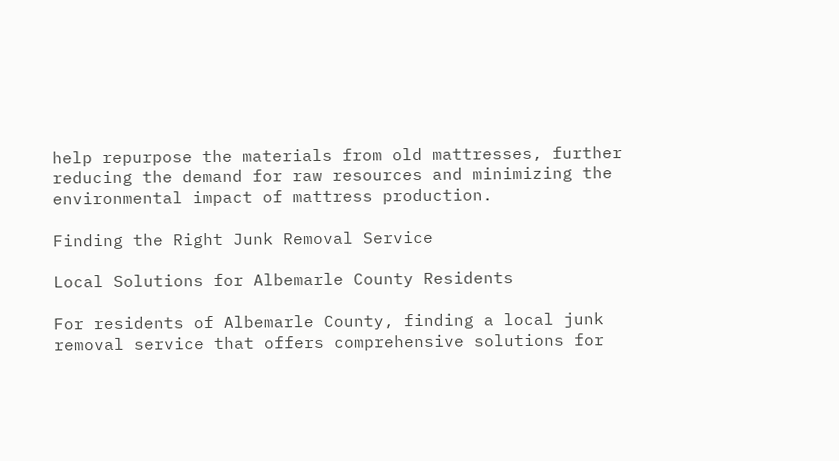help repurpose the materials from old mattresses, further reducing the demand for raw resources and minimizing the environmental impact of mattress production.

Finding the Right Junk Removal Service

Local Solutions for Albemarle County Residents

For residents of Albemarle County, finding a local junk removal service that offers comprehensive solutions for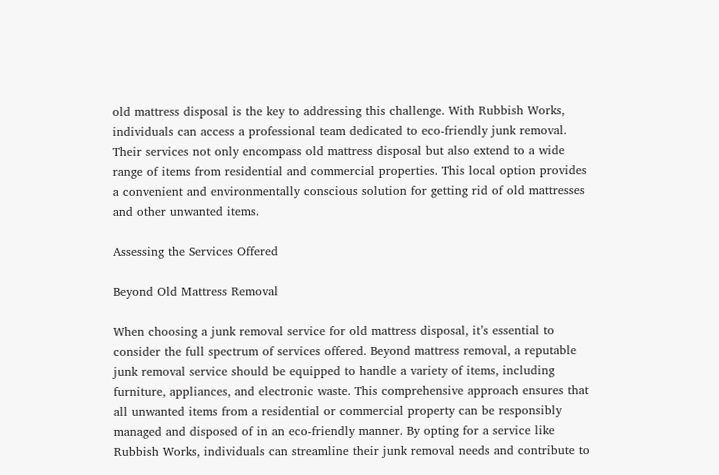old mattress disposal is the key to addressing this challenge. With Rubbish Works, individuals can access a professional team dedicated to eco-friendly junk removal. Their services not only encompass old mattress disposal but also extend to a wide range of items from residential and commercial properties. This local option provides a convenient and environmentally conscious solution for getting rid of old mattresses and other unwanted items.

Assessing the Services Offered

Beyond Old Mattress Removal

When choosing a junk removal service for old mattress disposal, it’s essential to consider the full spectrum of services offered. Beyond mattress removal, a reputable junk removal service should be equipped to handle a variety of items, including furniture, appliances, and electronic waste. This comprehensive approach ensures that all unwanted items from a residential or commercial property can be responsibly managed and disposed of in an eco-friendly manner. By opting for a service like Rubbish Works, individuals can streamline their junk removal needs and contribute to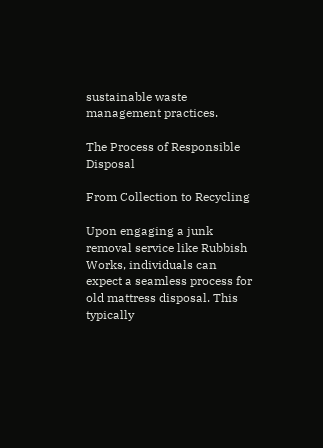sustainable waste management practices.

The Process of Responsible Disposal

From Collection to Recycling

Upon engaging a junk removal service like Rubbish Works, individuals can expect a seamless process for old mattress disposal. This typically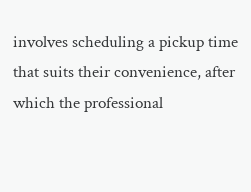involves scheduling a pickup time that suits their convenience, after which the professional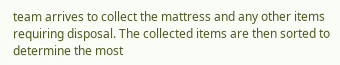team arrives to collect the mattress and any other items requiring disposal. The collected items are then sorted to determine the most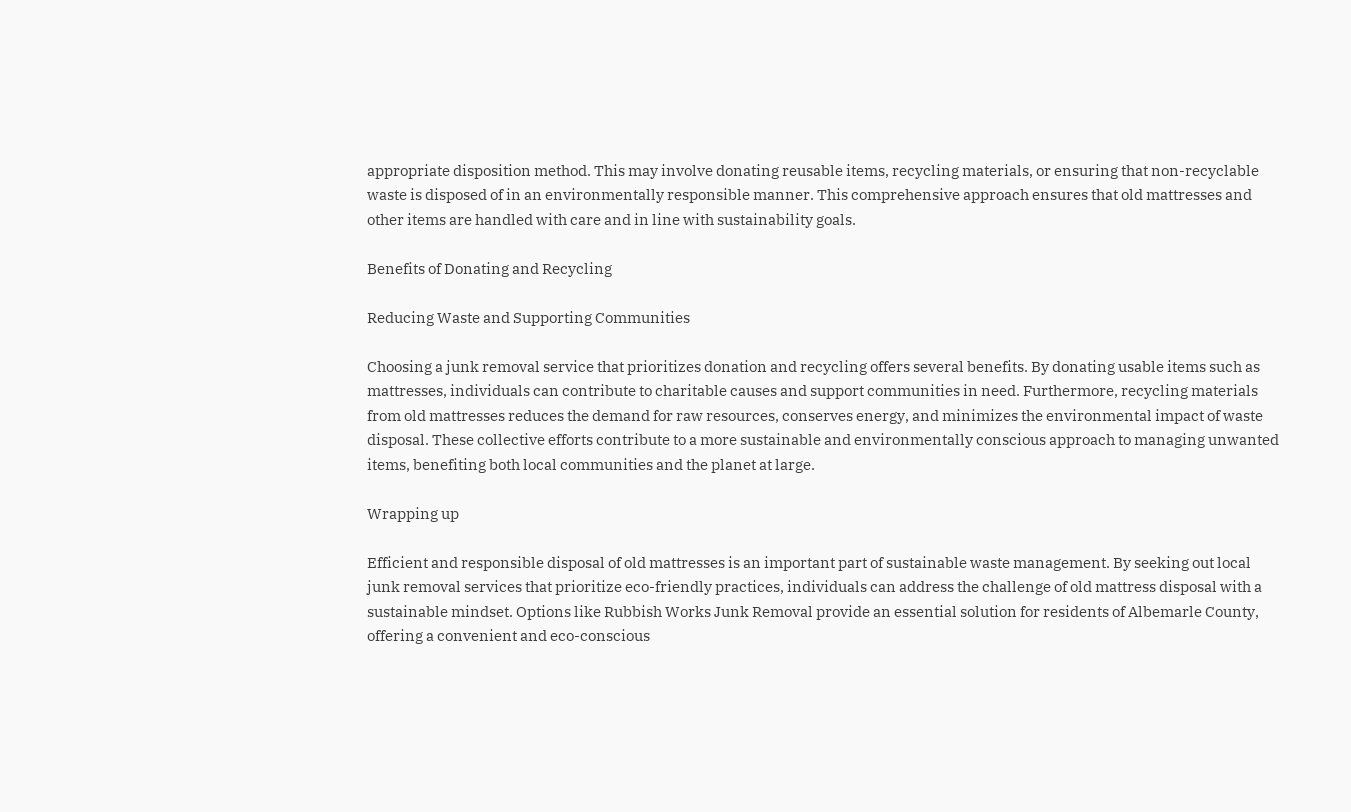appropriate disposition method. This may involve donating reusable items, recycling materials, or ensuring that non-recyclable waste is disposed of in an environmentally responsible manner. This comprehensive approach ensures that old mattresses and other items are handled with care and in line with sustainability goals.

Benefits of Donating and Recycling

Reducing Waste and Supporting Communities

Choosing a junk removal service that prioritizes donation and recycling offers several benefits. By donating usable items such as mattresses, individuals can contribute to charitable causes and support communities in need. Furthermore, recycling materials from old mattresses reduces the demand for raw resources, conserves energy, and minimizes the environmental impact of waste disposal. These collective efforts contribute to a more sustainable and environmentally conscious approach to managing unwanted items, benefiting both local communities and the planet at large.

Wrapping up

Efficient and responsible disposal of old mattresses is an important part of sustainable waste management. By seeking out local junk removal services that prioritize eco-friendly practices, individuals can address the challenge of old mattress disposal with a sustainable mindset. Options like Rubbish Works Junk Removal provide an essential solution for residents of Albemarle County, offering a convenient and eco-conscious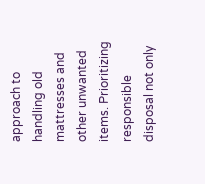approach to handling old mattresses and other unwanted items. Prioritizing responsible disposal not only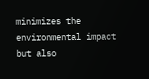minimizes the environmental impact but also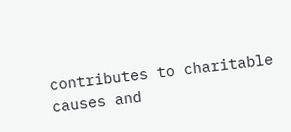contributes to charitable causes and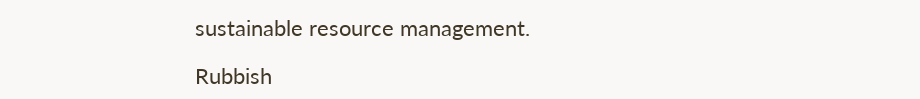sustainable resource management.

Rubbish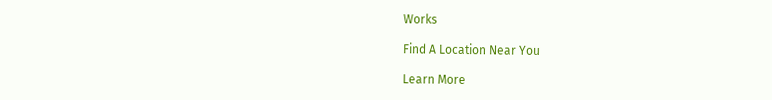Works

Find A Location Near You

Learn More